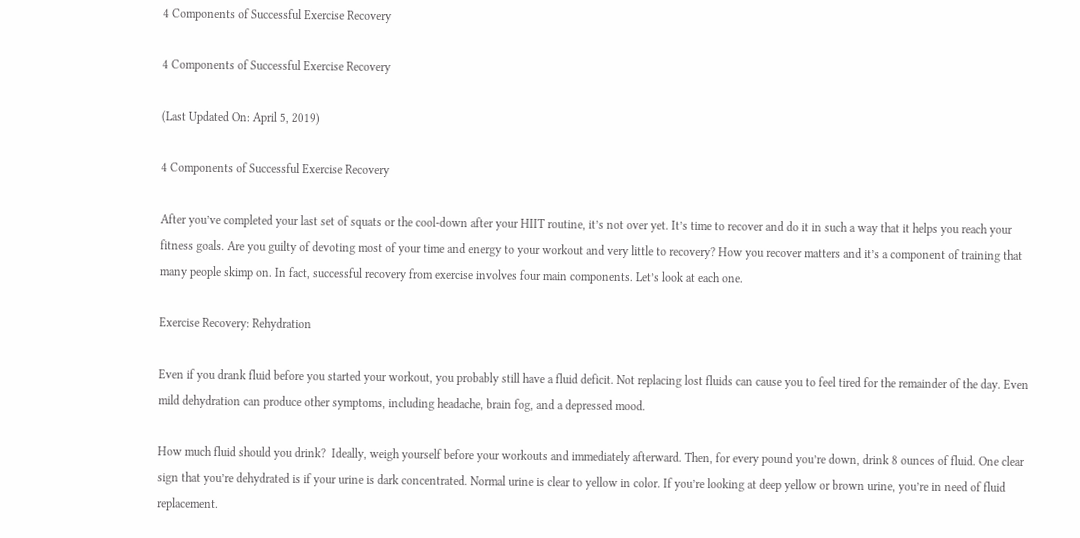4 Components of Successful Exercise Recovery

4 Components of Successful Exercise Recovery

(Last Updated On: April 5, 2019)

4 Components of Successful Exercise Recovery

After you’ve completed your last set of squats or the cool-down after your HIIT routine, it’s not over yet. It’s time to recover and do it in such a way that it helps you reach your fitness goals. Are you guilty of devoting most of your time and energy to your workout and very little to recovery? How you recover matters and it’s a component of training that many people skimp on. In fact, successful recovery from exercise involves four main components. Let’s look at each one.

Exercise Recovery: Rehydration

Even if you drank fluid before you started your workout, you probably still have a fluid deficit. Not replacing lost fluids can cause you to feel tired for the remainder of the day. Even mild dehydration can produce other symptoms, including headache, brain fog, and a depressed mood.

How much fluid should you drink?  Ideally, weigh yourself before your workouts and immediately afterward. Then, for every pound you’re down, drink 8 ounces of fluid. One clear sign that you’re dehydrated is if your urine is dark concentrated. Normal urine is clear to yellow in color. If you’re looking at deep yellow or brown urine, you’re in need of fluid replacement.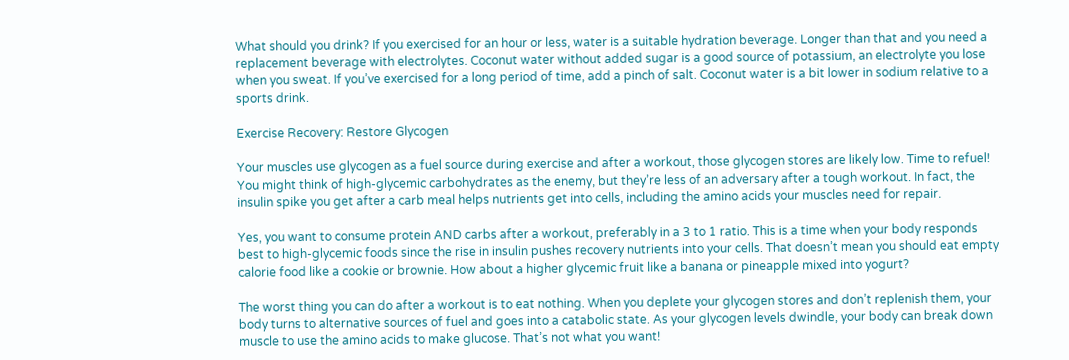What should you drink? If you exercised for an hour or less, water is a suitable hydration beverage. Longer than that and you need a replacement beverage with electrolytes. Coconut water without added sugar is a good source of potassium, an electrolyte you lose when you sweat. If you’ve exercised for a long period of time, add a pinch of salt. Coconut water is a bit lower in sodium relative to a sports drink.

Exercise Recovery: Restore Glycogen

Your muscles use glycogen as a fuel source during exercise and after a workout, those glycogen stores are likely low. Time to refuel! You might think of high-glycemic carbohydrates as the enemy, but they’re less of an adversary after a tough workout. In fact, the insulin spike you get after a carb meal helps nutrients get into cells, including the amino acids your muscles need for repair.

Yes, you want to consume protein AND carbs after a workout, preferably in a 3 to 1 ratio. This is a time when your body responds best to high-glycemic foods since the rise in insulin pushes recovery nutrients into your cells. That doesn’t mean you should eat empty calorie food like a cookie or brownie. How about a higher glycemic fruit like a banana or pineapple mixed into yogurt?

The worst thing you can do after a workout is to eat nothing. When you deplete your glycogen stores and don’t replenish them, your body turns to alternative sources of fuel and goes into a catabolic state. As your glycogen levels dwindle, your body can break down muscle to use the amino acids to make glucose. That’s not what you want!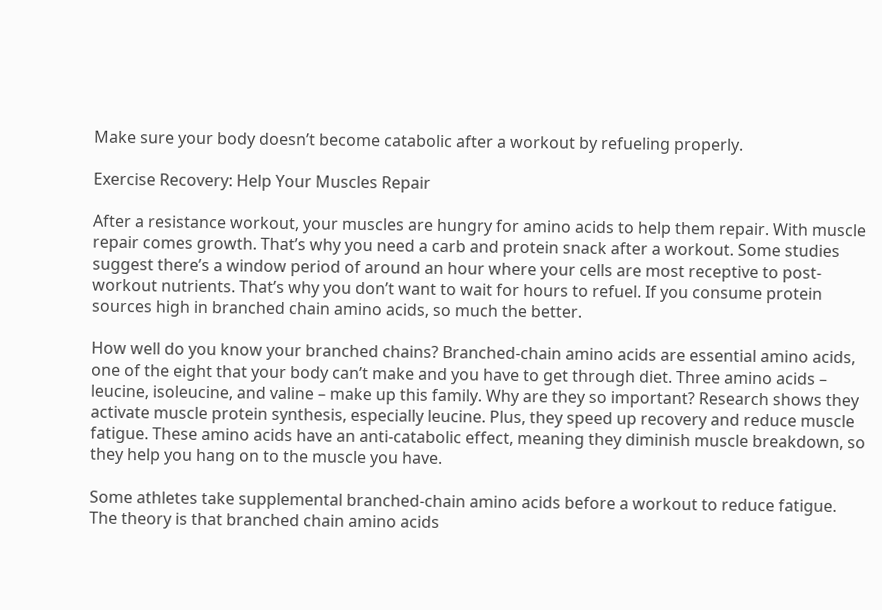Make sure your body doesn’t become catabolic after a workout by refueling properly.

Exercise Recovery: Help Your Muscles Repair

After a resistance workout, your muscles are hungry for amino acids to help them repair. With muscle repair comes growth. That’s why you need a carb and protein snack after a workout. Some studies suggest there’s a window period of around an hour where your cells are most receptive to post-workout nutrients. That’s why you don’t want to wait for hours to refuel. If you consume protein sources high in branched chain amino acids, so much the better.

How well do you know your branched chains? Branched-chain amino acids are essential amino acids, one of the eight that your body can’t make and you have to get through diet. Three amino acids – leucine, isoleucine, and valine – make up this family. Why are they so important? Research shows they activate muscle protein synthesis, especially leucine. Plus, they speed up recovery and reduce muscle fatigue. These amino acids have an anti-catabolic effect, meaning they diminish muscle breakdown, so they help you hang on to the muscle you have.

Some athletes take supplemental branched-chain amino acids before a workout to reduce fatigue. The theory is that branched chain amino acids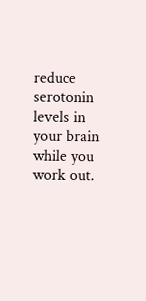reduce serotonin levels in your brain while you work out.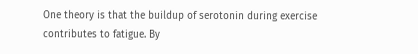One theory is that the buildup of serotonin during exercise contributes to fatigue. By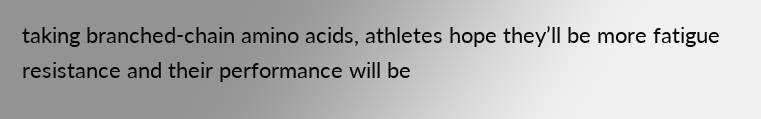taking branched-chain amino acids, athletes hope they’ll be more fatigue resistance and their performance will be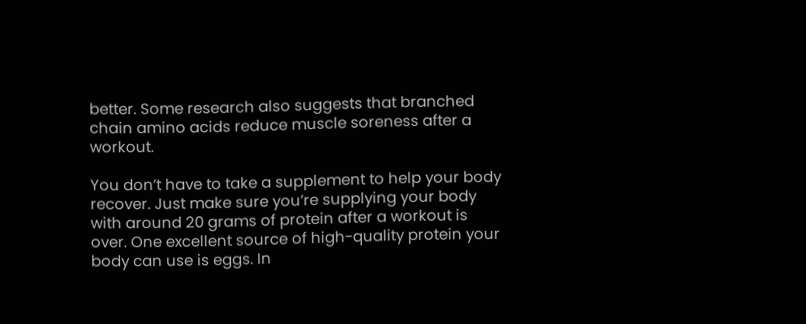better. Some research also suggests that branched chain amino acids reduce muscle soreness after a workout.

You don’t have to take a supplement to help your body recover. Just make sure you’re supplying your body with around 20 grams of protein after a workout is over. One excellent source of high-quality protein your body can use is eggs. In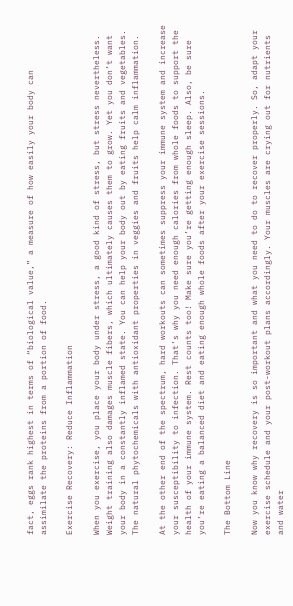fact, eggs rank highest in terms of “biological value,” a measure of how easily your body can assimilate the proteins from a portion of food.

Exercise Recovery: Reduce Inflammation

When you exercise, you place your body under stress, a good kind of stress, but stress nevertheless. Weight training also damages muscle fibers, which ultimately causes them to grow. Yet you don’t want your body in a constantly inflamed state. You can help your body out by eating fruits and vegetables. The natural phytochemicals with antioxidant properties in veggies and fruits help calm inflammation.

At the other end of the spectrum, hard workouts can sometimes suppress your immune system and increase your susceptibility to infection. That’s why you need enough calories from whole foods to support the health of your immune system. Rest counts too! Make sure you’re getting enough sleep. Also, be sure you’re eating a balanced diet and eating enough whole foods after your exercise sessions.

The Bottom Line

Now you know why recovery is so important and what you need to do to recover properly. So, adapt your exercise schedule and your post-workout plans accordingly. Your muscles are crying out for nutrients and water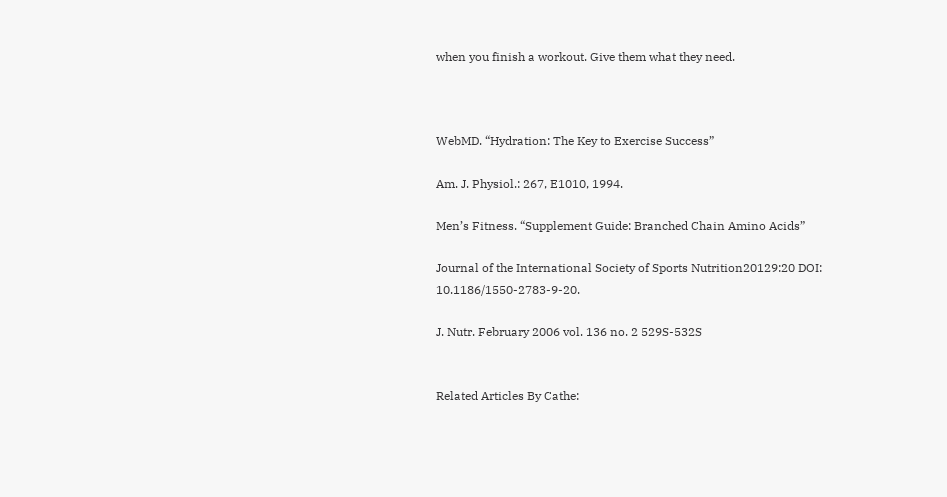when you finish a workout. Give them what they need.



WebMD. “Hydration: The Key to Exercise Success”

Am. J. Physiol.: 267, E1010, 1994.

Men’s Fitness. “Supplement Guide: Branched Chain Amino Acids”

Journal of the International Society of Sports Nutrition20129:20 DOI: 10.1186/1550-2783-9-20.

J. Nutr. February 2006 vol. 136 no. 2 529S-532S


Related Articles By Cathe: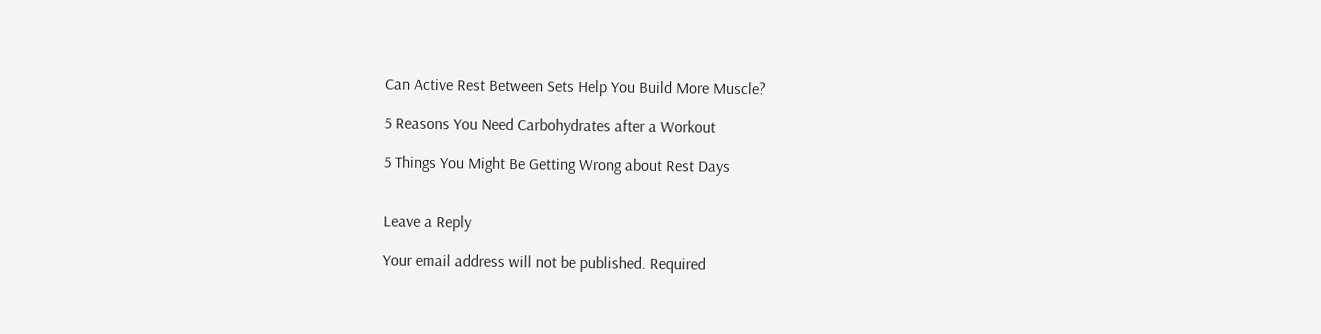Can Active Rest Between Sets Help You Build More Muscle?

5 Reasons You Need Carbohydrates after a Workout

5 Things You Might Be Getting Wrong about Rest Days


Leave a Reply

Your email address will not be published. Required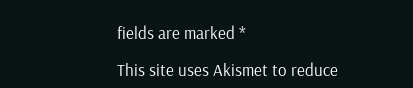fields are marked *

This site uses Akismet to reduce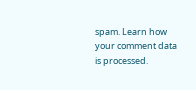spam. Learn how your comment data is processed.